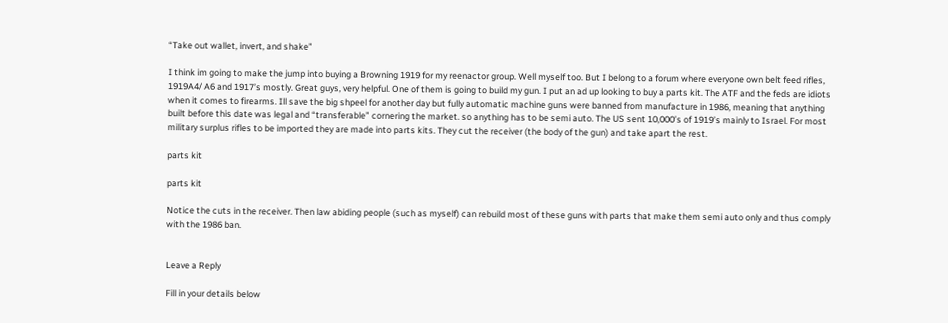“Take out wallet, invert, and shake”

I think im going to make the jump into buying a Browning 1919 for my reenactor group. Well myself too. But I belong to a forum where everyone own belt feed rifles, 1919A4/ A6 and 1917’s mostly. Great guys, very helpful. One of them is going to build my gun. I put an ad up looking to buy a parts kit. The ATF and the feds are idiots when it comes to firearms. Ill save the big shpeel for another day but fully automatic machine guns were banned from manufacture in 1986, meaning that anything built before this date was legal and “transferable” cornering the market. so anything has to be semi auto. The US sent 10,000’s of 1919’s mainly to Israel. For most military surplus rifles to be imported they are made into parts kits. They cut the receiver (the body of the gun) and take apart the rest.

parts kit

parts kit

Notice the cuts in the receiver. Then law abiding people (such as myself) can rebuild most of these guns with parts that make them semi auto only and thus comply with the 1986 ban.


Leave a Reply

Fill in your details below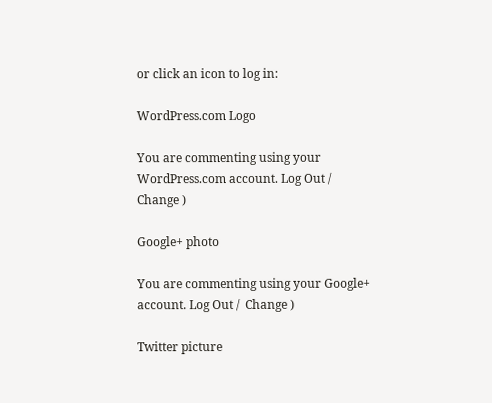or click an icon to log in:

WordPress.com Logo

You are commenting using your WordPress.com account. Log Out /  Change )

Google+ photo

You are commenting using your Google+ account. Log Out /  Change )

Twitter picture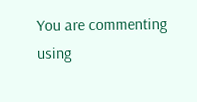You are commenting using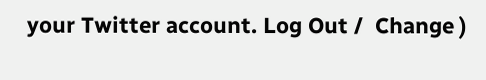your Twitter account. Log Out /  Change )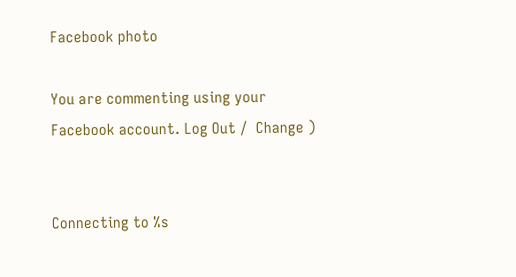Facebook photo

You are commenting using your Facebook account. Log Out /  Change )


Connecting to %s